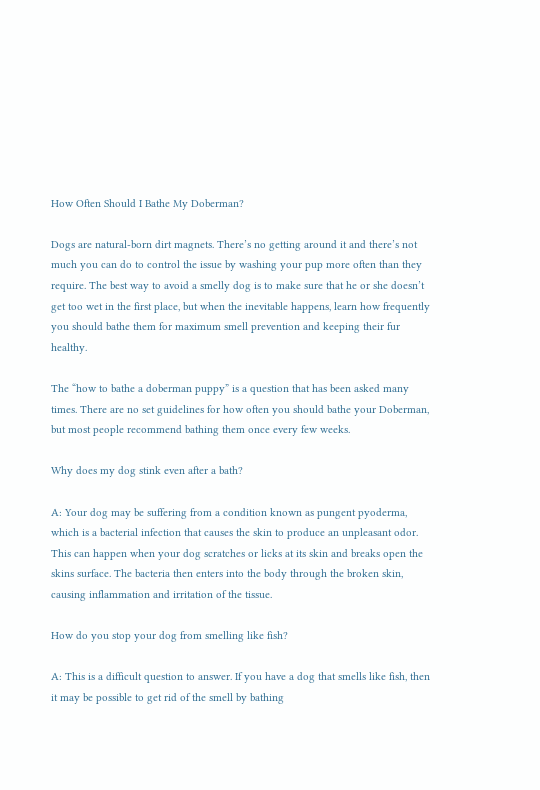How Often Should I Bathe My Doberman?

Dogs are natural-born dirt magnets. There’s no getting around it and there’s not much you can do to control the issue by washing your pup more often than they require. The best way to avoid a smelly dog is to make sure that he or she doesn’t get too wet in the first place, but when the inevitable happens, learn how frequently you should bathe them for maximum smell prevention and keeping their fur healthy.

The “how to bathe a doberman puppy” is a question that has been asked many times. There are no set guidelines for how often you should bathe your Doberman, but most people recommend bathing them once every few weeks.

Why does my dog stink even after a bath?

A: Your dog may be suffering from a condition known as pungent pyoderma, which is a bacterial infection that causes the skin to produce an unpleasant odor. This can happen when your dog scratches or licks at its skin and breaks open the skins surface. The bacteria then enters into the body through the broken skin, causing inflammation and irritation of the tissue.

How do you stop your dog from smelling like fish?

A: This is a difficult question to answer. If you have a dog that smells like fish, then it may be possible to get rid of the smell by bathing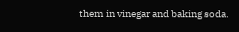them in vinegar and baking soda.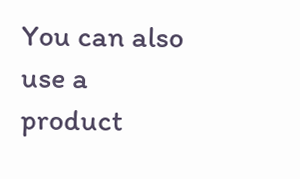You can also use a product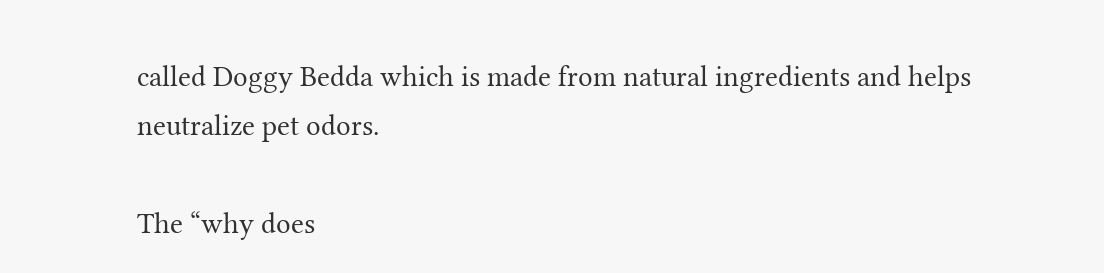called Doggy Bedda which is made from natural ingredients and helps neutralize pet odors.

The “why does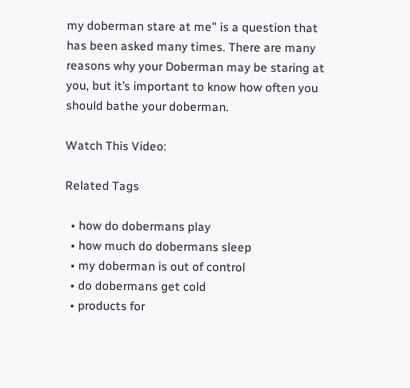my doberman stare at me” is a question that has been asked many times. There are many reasons why your Doberman may be staring at you, but it’s important to know how often you should bathe your doberman.

Watch This Video:

Related Tags

  • how do dobermans play
  • how much do dobermans sleep
  • my doberman is out of control
  • do dobermans get cold
  • products for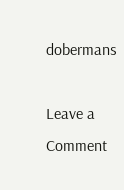dobermans

Leave a Comment